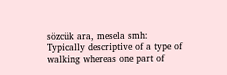sözcük ara, mesela smh:
Typically descriptive of a type of walking whereas one part of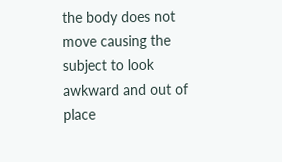the body does not move causing the subject to look awkward and out of place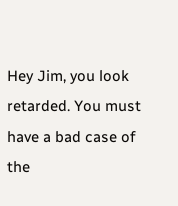Hey Jim, you look retarded. You must have a bad case of the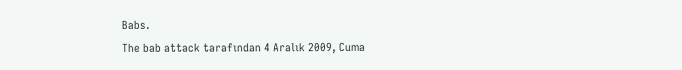Babs.
The bab attack tarafından 4 Aralık 2009, Cuma